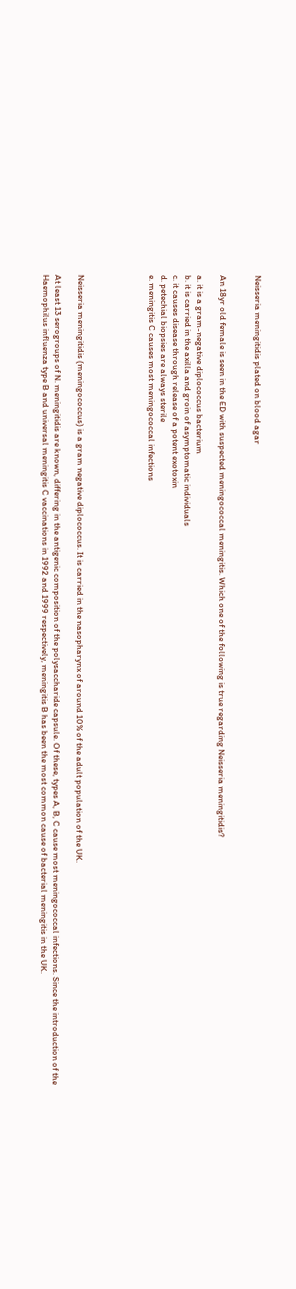Neisseria meningitidis plated on blood agar


An 18yr old female is seen in the ED with suspected meningococcal meningitis. Which one of the following is true regarding Neisseria meningitidis?

a. it is a gram-negative diplococcus bacterium
b. it is carried in the axilla and groin of asymptomatic individuals
c. it causes disease through release of a potent exotoxin
d. petechial biopsies are always sterile
e. meningitis C causes most meningococcal infections





Neisseria meningitidis (meningococcus) is a gram negative diplococcus. It is carried in the nasopharynx of around 10% of the adult population of the UK.

At least 13 serogroups of N. meningitidis are known, differing in the antigenic composition of the polysaccharide capsule. Of these, types A, B, C cause most meningococcal infections. Since the introduction of the Haemophilus influenza type B and universal meningitis C vaccinations in 1992 and 1999 respectively, meningitis B has been the most common cause of bacterial meningitis in the UK.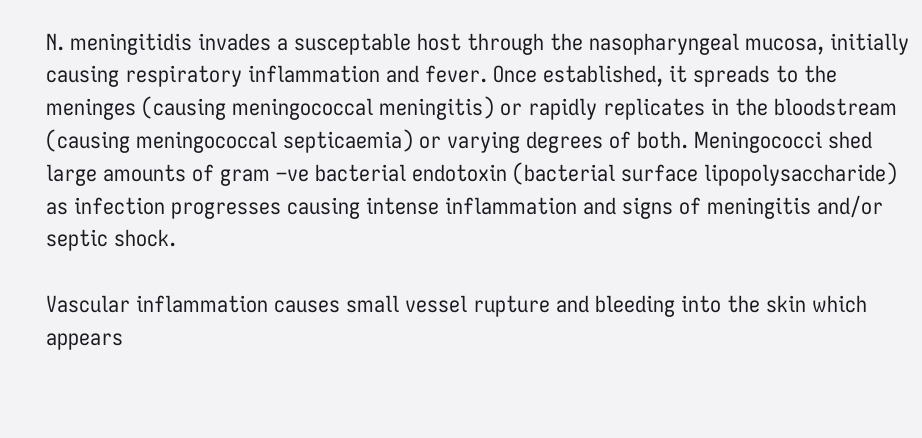N. meningitidis invades a susceptable host through the nasopharyngeal mucosa, initially causing respiratory inflammation and fever. Once established, it spreads to the meninges (causing meningococcal meningitis) or rapidly replicates in the bloodstream (causing meningococcal septicaemia) or varying degrees of both. Meningococci shed large amounts of gram –ve bacterial endotoxin (bacterial surface lipopolysaccharide) as infection progresses causing intense inflammation and signs of meningitis and/or septic shock.

Vascular inflammation causes small vessel rupture and bleeding into the skin which appears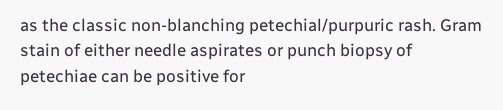as the classic non-blanching petechial/purpuric rash. Gram stain of either needle aspirates or punch biopsy of petechiae can be positive for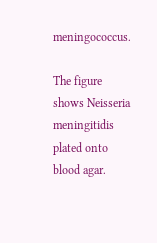meningococcus.

The figure shows Neisseria meningitidis plated onto blood agar.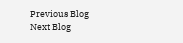Previous Blog
Next Blog